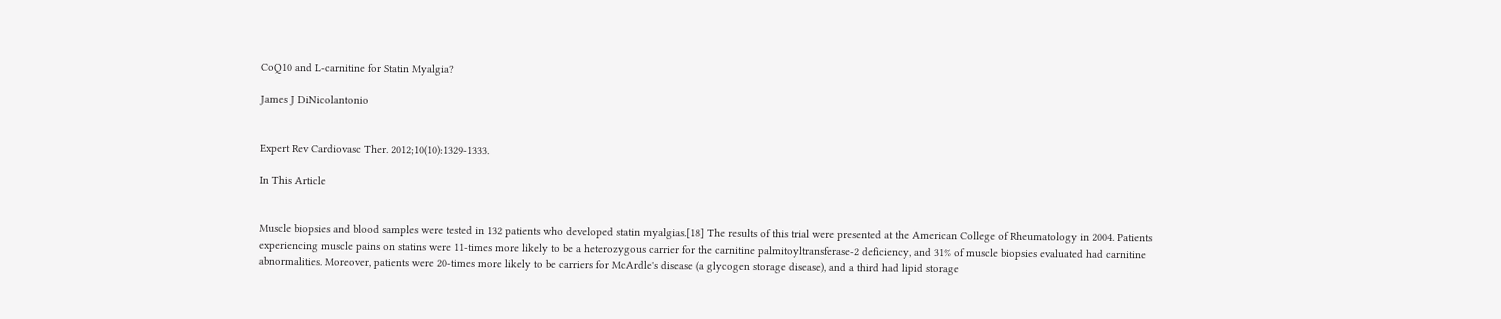CoQ10 and L-carnitine for Statin Myalgia?

James J DiNicolantonio


Expert Rev Cardiovasc Ther. 2012;10(10):1329-1333.

In This Article


Muscle biopsies and blood samples were tested in 132 patients who developed statin myalgias.[18] The results of this trial were presented at the American College of Rheumatology in 2004. Patients experiencing muscle pains on statins were 11-times more likely to be a heterozygous carrier for the carnitine palmitoyltransferase-2 deficiency, and 31% of muscle biopsies evaluated had carnitine abnormalities. Moreover, patients were 20-times more likely to be carriers for McArdle's disease (a glycogen storage disease), and a third had lipid storage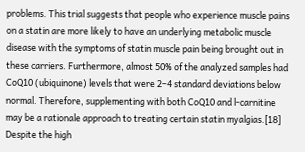problems. This trial suggests that people who experience muscle pains on a statin are more likely to have an underlying metabolic muscle disease with the symptoms of statin muscle pain being brought out in these carriers. Furthermore, almost 50% of the analyzed samples had CoQ10 (ubiquinone) levels that were 2–4 standard deviations below normal. Therefore, supplementing with both CoQ10 and l-carnitine may be a rationale approach to treating certain statin myalgias.[18] Despite the high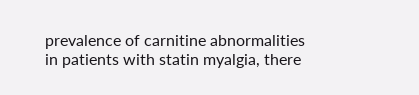prevalence of carnitine abnormalities in patients with statin myalgia, there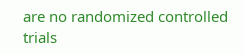are no randomized controlled trials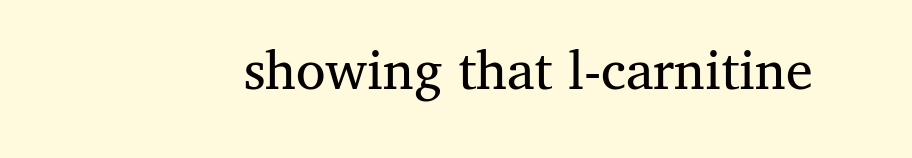showing that l-carnitine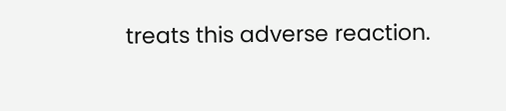treats this adverse reaction.